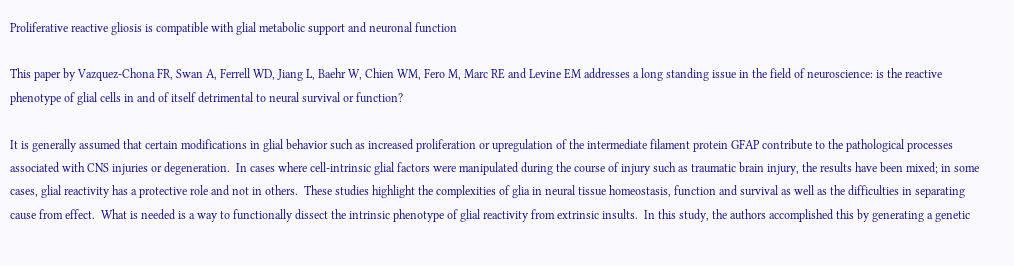Proliferative reactive gliosis is compatible with glial metabolic support and neuronal function

This paper by Vazquez-Chona FR, Swan A, Ferrell WD, Jiang L, Baehr W, Chien WM, Fero M, Marc RE and Levine EM addresses a long standing issue in the field of neuroscience: is the reactive phenotype of glial cells in and of itself detrimental to neural survival or function?

It is generally assumed that certain modifications in glial behavior such as increased proliferation or upregulation of the intermediate filament protein GFAP contribute to the pathological processes associated with CNS injuries or degeneration.  In cases where cell-intrinsic glial factors were manipulated during the course of injury such as traumatic brain injury, the results have been mixed; in some cases, glial reactivity has a protective role and not in others.  These studies highlight the complexities of glia in neural tissue homeostasis, function and survival as well as the difficulties in separating cause from effect.  What is needed is a way to functionally dissect the intrinsic phenotype of glial reactivity from extrinsic insults.  In this study, the authors accomplished this by generating a genetic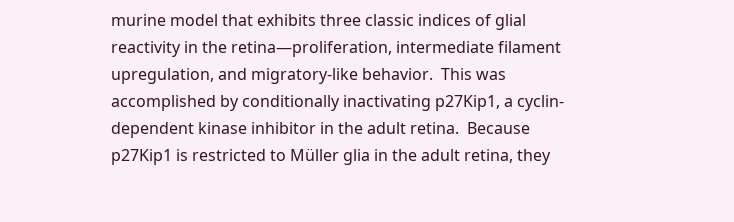murine model that exhibits three classic indices of glial reactivity in the retina—proliferation, intermediate filament upregulation, and migratory-like behavior.  This was accomplished by conditionally inactivating p27Kip1, a cyclin-dependent kinase inhibitor in the adult retina.  Because p27Kip1 is restricted to Müller glia in the adult retina, they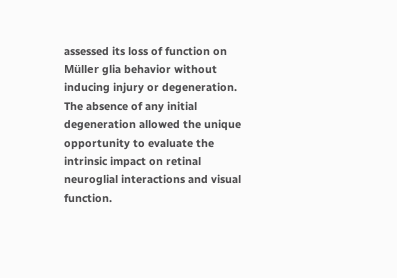assessed its loss of function on Müller glia behavior without inducing injury or degeneration.  The absence of any initial degeneration allowed the unique opportunity to evaluate the intrinsic impact on retinal neuroglial interactions and visual function.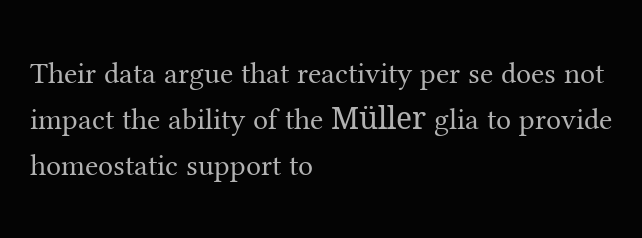Their data argue that reactivity per se does not impact the ability of the Müller glia to provide homeostatic support to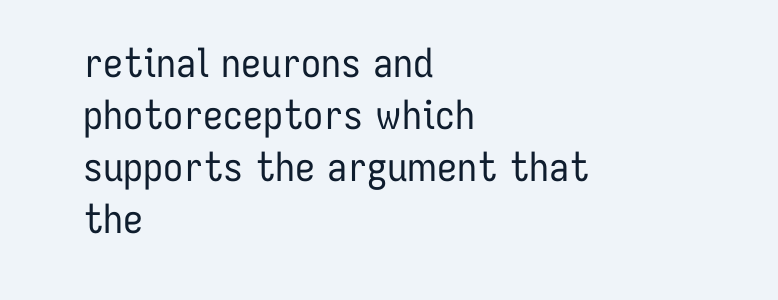retinal neurons and photoreceptors which supports the argument that the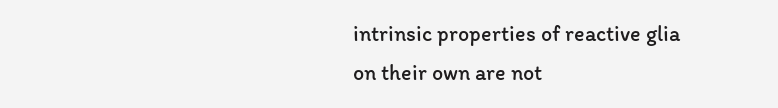intrinsic properties of reactive glia on their own are not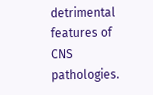detrimental features of CNS pathologies.